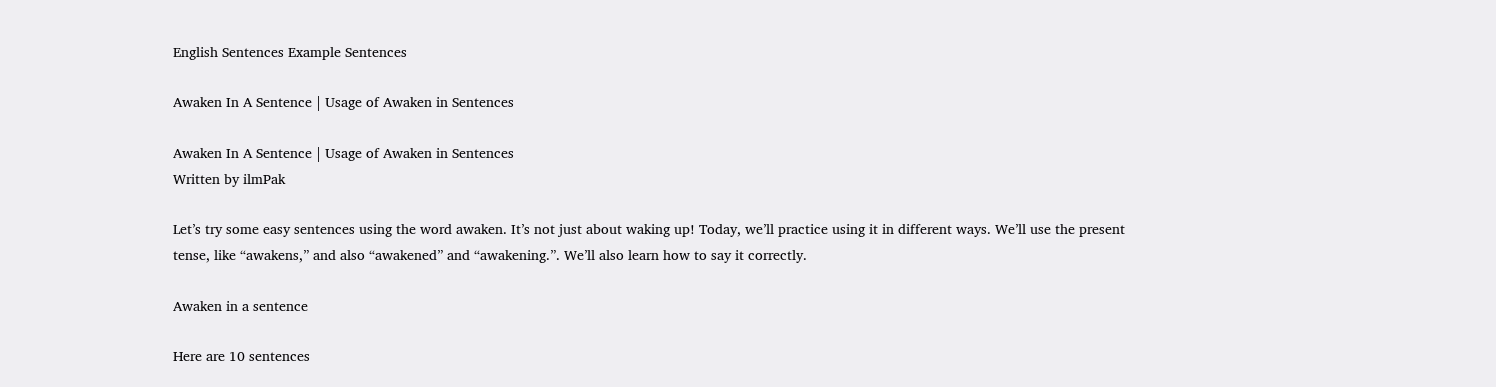English Sentences Example Sentences

Awaken In A Sentence | Usage of Awaken in Sentences

Awaken In A Sentence | Usage of Awaken in Sentences
Written by ilmPak

Let’s try some easy sentences using the word awaken. It’s not just about waking up! Today, we’ll practice using it in different ways. We’ll use the present tense, like “awakens,” and also “awakened” and “awakening.”. We’ll also learn how to say it correctly.

Awaken in a sentence

Here are 10 sentences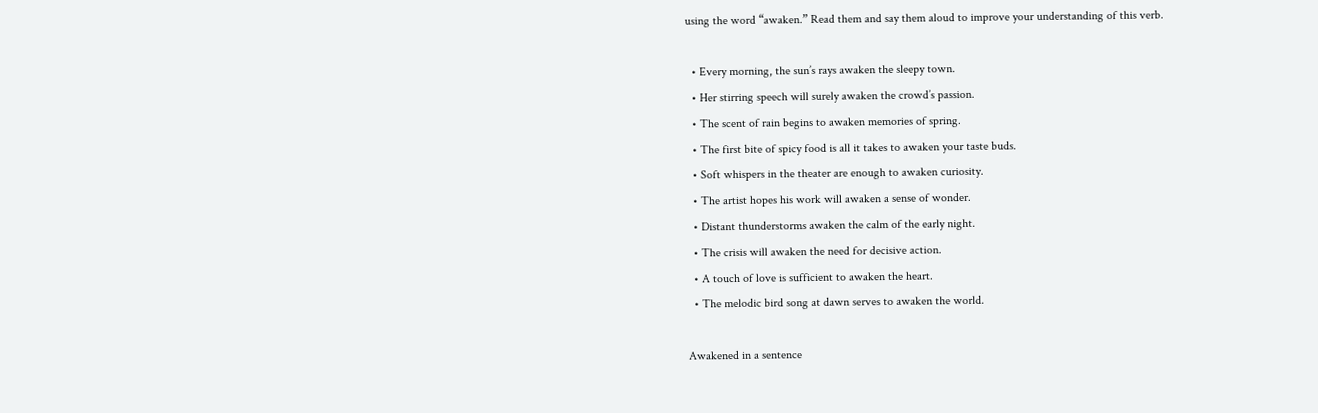using the word “awaken.” Read them and say them aloud to improve your understanding of this verb.

  • Every morning, the sun’s rays awaken the sleepy town.
  • Her stirring speech will surely awaken the crowd’s passion.
  • The scent of rain begins to awaken memories of spring.
  • The first bite of spicy food is all it takes to awaken your taste buds.
  • Soft whispers in the theater are enough to awaken curiosity.
  • The artist hopes his work will awaken a sense of wonder.
  • Distant thunderstorms awaken the calm of the early night.
  • The crisis will awaken the need for decisive action.
  • A touch of love is sufficient to awaken the heart.
  • The melodic bird song at dawn serves to awaken the world.

Awakened in a sentence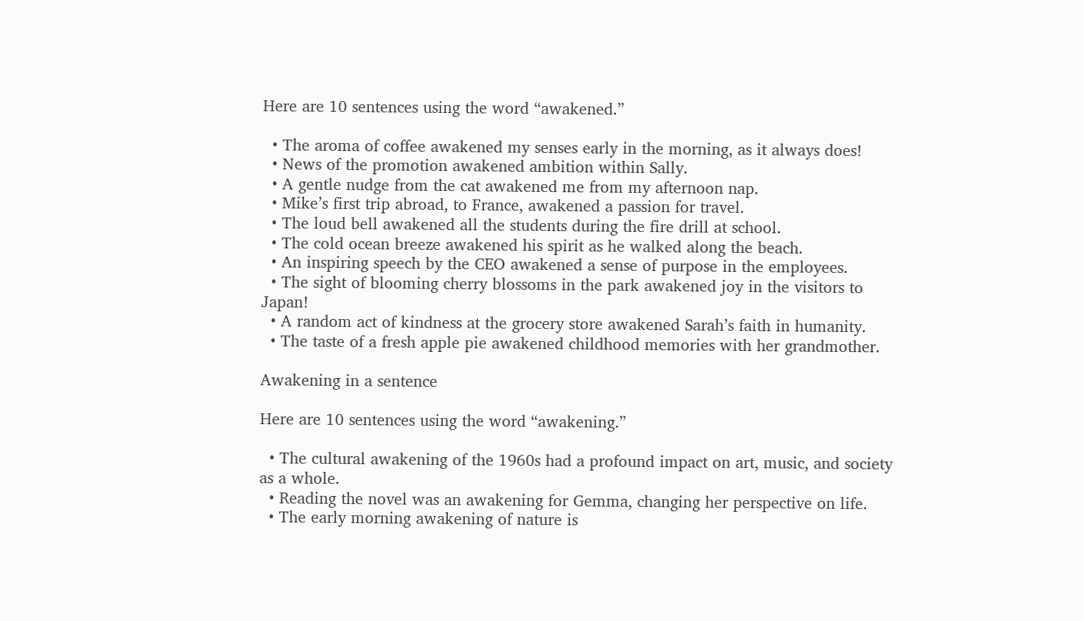Here are 10 sentences using the word “awakened.”

  • The aroma of coffee awakened my senses early in the morning, as it always does!
  • News of the promotion awakened ambition within Sally.
  • A gentle nudge from the cat awakened me from my afternoon nap.
  • Mike’s first trip abroad, to France, awakened a passion for travel.
  • The loud bell awakened all the students during the fire drill at school.
  • The cold ocean breeze awakened his spirit as he walked along the beach.
  • An inspiring speech by the CEO awakened a sense of purpose in the employees.
  • The sight of blooming cherry blossoms in the park awakened joy in the visitors to Japan!
  • A random act of kindness at the grocery store awakened Sarah’s faith in humanity.
  • The taste of a fresh apple pie awakened childhood memories with her grandmother.

Awakening in a sentence

Here are 10 sentences using the word “awakening.”

  • The cultural awakening of the 1960s had a profound impact on art, music, and society as a whole.
  • Reading the novel was an awakening for Gemma, changing her perspective on life.
  • The early morning awakening of nature is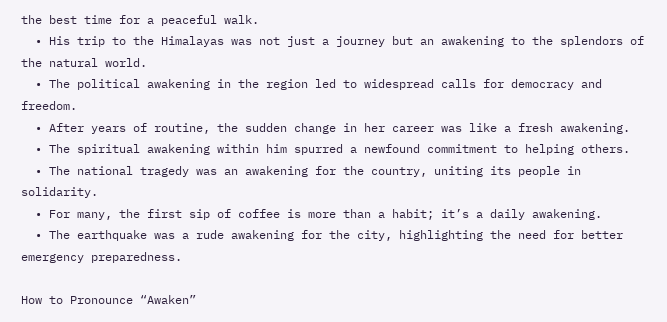the best time for a peaceful walk.
  • His trip to the Himalayas was not just a journey but an awakening to the splendors of the natural world.
  • The political awakening in the region led to widespread calls for democracy and freedom.
  • After years of routine, the sudden change in her career was like a fresh awakening.
  • The spiritual awakening within him spurred a newfound commitment to helping others.
  • The national tragedy was an awakening for the country, uniting its people in solidarity.
  • For many, the first sip of coffee is more than a habit; it’s a daily awakening.
  • The earthquake was a rude awakening for the city, highlighting the need for better emergency preparedness.

How to Pronounce “Awaken”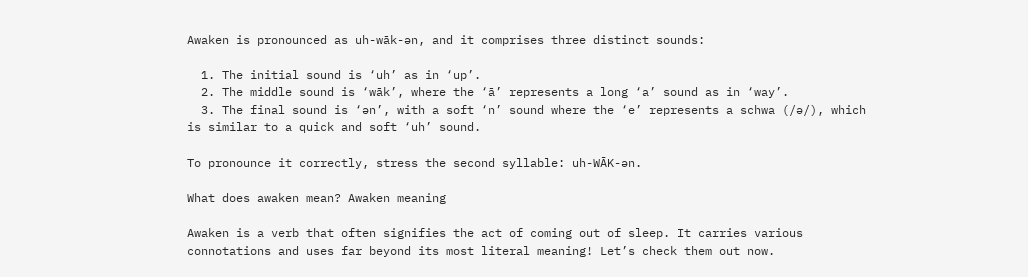Awaken is pronounced as uh-wāk-ən, and it comprises three distinct sounds:

  1. The initial sound is ‘uh’ as in ‘up’.
  2. The middle sound is ‘wāk’, where the ‘ā’ represents a long ‘a’ sound as in ‘way’.
  3. The final sound is ‘ən’, with a soft ‘n’ sound where the ‘e’ represents a schwa (/ə/), which is similar to a quick and soft ‘uh’ sound.

To pronounce it correctly, stress the second syllable: uh-WĀK-ən.

What does awaken mean? Awaken meaning

Awaken is a verb that often signifies the act of coming out of sleep. It carries various connotations and uses far beyond its most literal meaning! Let’s check them out now.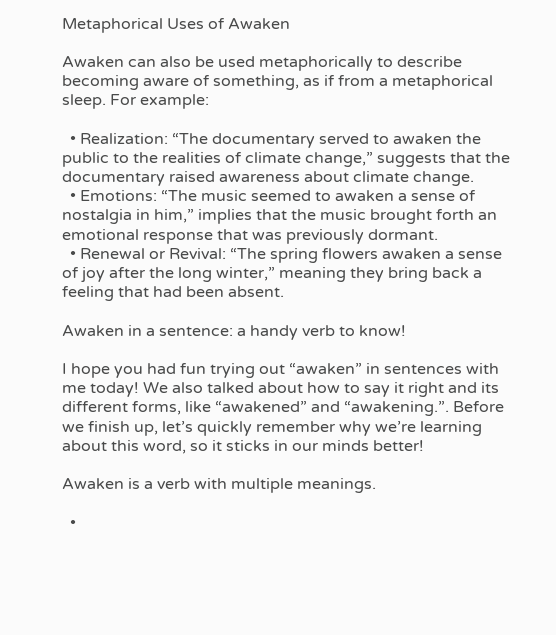Metaphorical Uses of Awaken

Awaken can also be used metaphorically to describe becoming aware of something, as if from a metaphorical sleep. For example:

  • Realization: “The documentary served to awaken the public to the realities of climate change,” suggests that the documentary raised awareness about climate change.
  • Emotions: “The music seemed to awaken a sense of nostalgia in him,” implies that the music brought forth an emotional response that was previously dormant.
  • Renewal or Revival: “The spring flowers awaken a sense of joy after the long winter,” meaning they bring back a feeling that had been absent.

Awaken in a sentence: a handy verb to know!

I hope you had fun trying out “awaken” in sentences with me today! We also talked about how to say it right and its different forms, like “awakened” and “awakening.”. Before we finish up, let’s quickly remember why we’re learning about this word, so it sticks in our minds better!

Awaken is a verb with multiple meanings.

  •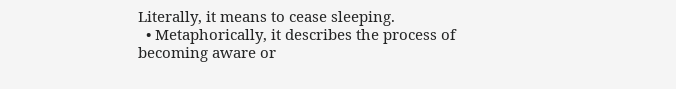Literally, it means to cease sleeping.
  • Metaphorically, it describes the process of becoming aware or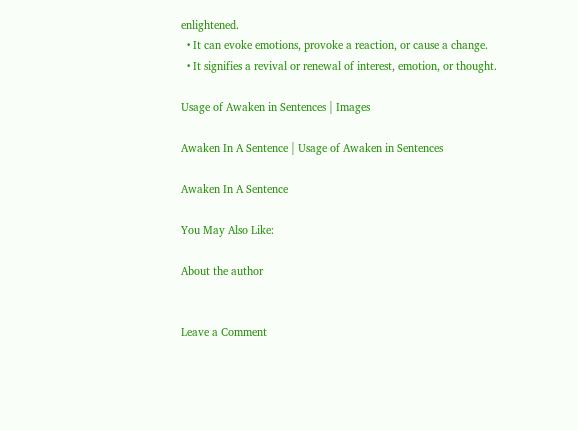enlightened.
  • It can evoke emotions, provoke a reaction, or cause a change.
  • It signifies a revival or renewal of interest, emotion, or thought.

Usage of Awaken in Sentences | Images

Awaken In A Sentence | Usage of Awaken in Sentences

Awaken In A Sentence

You May Also Like:

About the author


Leave a Comment